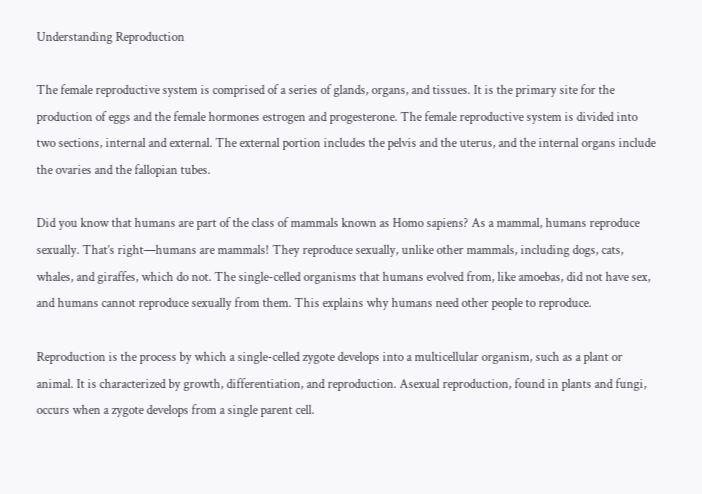Understanding Reproduction

The female reproductive system is comprised of a series of glands, organs, and tissues. It is the primary site for the production of eggs and the female hormones estrogen and progesterone. The female reproductive system is divided into two sections, internal and external. The external portion includes the pelvis and the uterus, and the internal organs include the ovaries and the fallopian tubes.

Did you know that humans are part of the class of mammals known as Homo sapiens? As a mammal, humans reproduce sexually. That’s right—humans are mammals! They reproduce sexually, unlike other mammals, including dogs, cats, whales, and giraffes, which do not. The single-celled organisms that humans evolved from, like amoebas, did not have sex, and humans cannot reproduce sexually from them. This explains why humans need other people to reproduce.

Reproduction is the process by which a single-celled zygote develops into a multicellular organism, such as a plant or animal. It is characterized by growth, differentiation, and reproduction. Asexual reproduction, found in plants and fungi, occurs when a zygote develops from a single parent cell.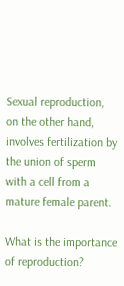Sexual reproduction, on the other hand, involves fertilization by the union of sperm with a cell from a mature female parent.

What is the importance of reproduction?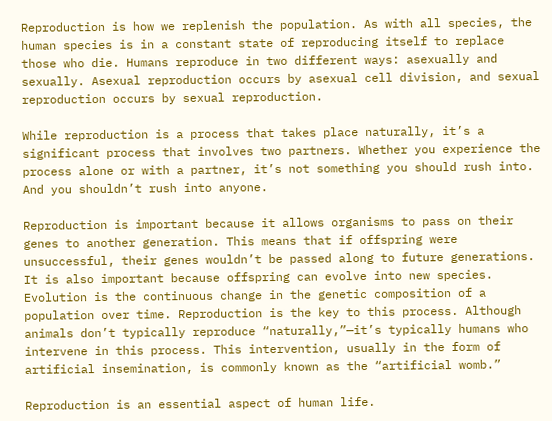Reproduction is how we replenish the population. As with all species, the human species is in a constant state of reproducing itself to replace those who die. Humans reproduce in two different ways: asexually and sexually. Asexual reproduction occurs by asexual cell division, and sexual reproduction occurs by sexual reproduction.

While reproduction is a process that takes place naturally, it’s a significant process that involves two partners. Whether you experience the process alone or with a partner, it’s not something you should rush into. And you shouldn’t rush into anyone.

Reproduction is important because it allows organisms to pass on their genes to another generation. This means that if offspring were unsuccessful, their genes wouldn’t be passed along to future generations. It is also important because offspring can evolve into new species. Evolution is the continuous change in the genetic composition of a population over time. Reproduction is the key to this process. Although animals don’t typically reproduce “naturally,”—it’s typically humans who intervene in this process. This intervention, usually in the form of artificial insemination, is commonly known as the “artificial womb.”

Reproduction is an essential aspect of human life.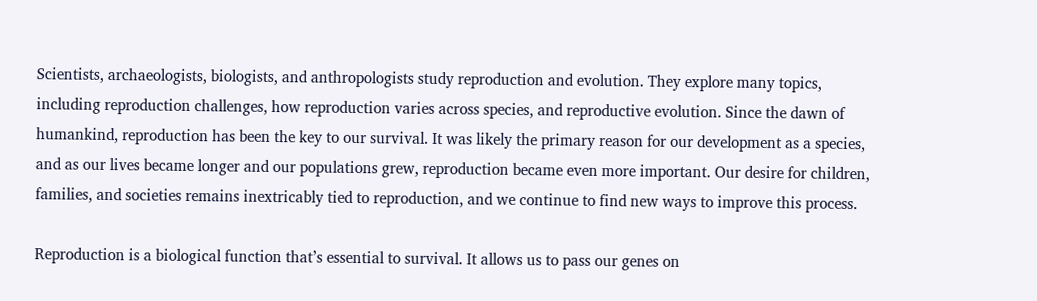Scientists, archaeologists, biologists, and anthropologists study reproduction and evolution. They explore many topics, including reproduction challenges, how reproduction varies across species, and reproductive evolution. Since the dawn of humankind, reproduction has been the key to our survival. It was likely the primary reason for our development as a species, and as our lives became longer and our populations grew, reproduction became even more important. Our desire for children, families, and societies remains inextricably tied to reproduction, and we continue to find new ways to improve this process.

Reproduction is a biological function that’s essential to survival. It allows us to pass our genes on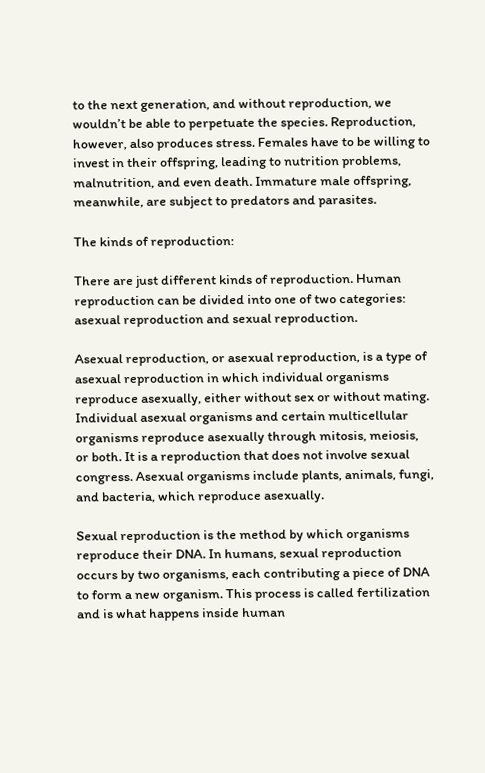to the next generation, and without reproduction, we wouldn’t be able to perpetuate the species. Reproduction, however, also produces stress. Females have to be willing to invest in their offspring, leading to nutrition problems, malnutrition, and even death. Immature male offspring, meanwhile, are subject to predators and parasites.

The kinds of reproduction:

There are just different kinds of reproduction. Human reproduction can be divided into one of two categories: asexual reproduction and sexual reproduction.

Asexual reproduction, or asexual reproduction, is a type of asexual reproduction in which individual organisms reproduce asexually, either without sex or without mating. Individual asexual organisms and certain multicellular organisms reproduce asexually through mitosis, meiosis, or both. It is a reproduction that does not involve sexual congress. Asexual organisms include plants, animals, fungi, and bacteria, which reproduce asexually.

Sexual reproduction is the method by which organisms reproduce their DNA. In humans, sexual reproduction occurs by two organisms, each contributing a piece of DNA to form a new organism. This process is called fertilization and is what happens inside human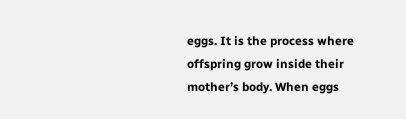eggs. It is the process where offspring grow inside their mother’s body. When eggs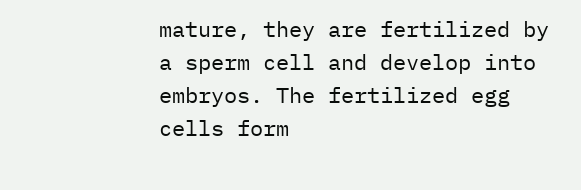mature, they are fertilized by a sperm cell and develop into embryos. The fertilized egg cells form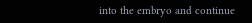into the embryo and continue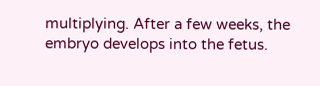multiplying. After a few weeks, the embryo develops into the fetus.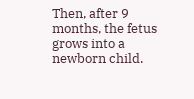Then, after 9 months, the fetus grows into a newborn child.